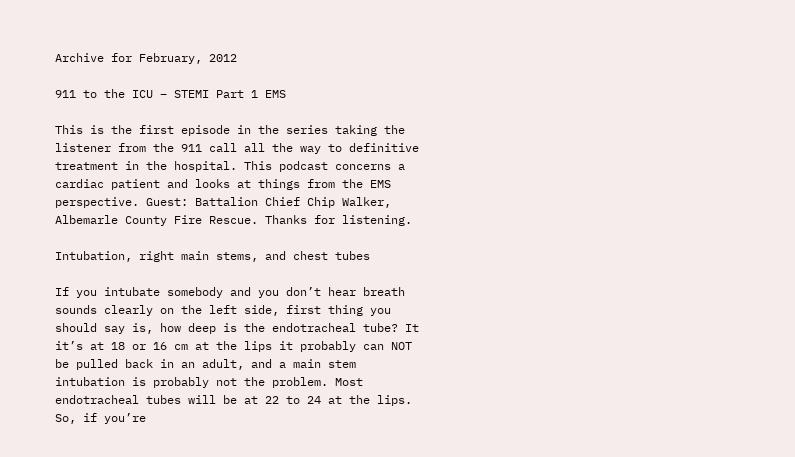Archive for February, 2012

911 to the ICU – STEMI Part 1 EMS

This is the first episode in the series taking the listener from the 911 call all the way to definitive treatment in the hospital. This podcast concerns a cardiac patient and looks at things from the EMS perspective. Guest: Battalion Chief Chip Walker, Albemarle County Fire Rescue. Thanks for listening.

Intubation, right main stems, and chest tubes

If you intubate somebody and you don’t hear breath sounds clearly on the left side, first thing you should say is, how deep is the endotracheal tube? It it’s at 18 or 16 cm at the lips it probably can NOT be pulled back in an adult, and a main stem intubation is probably not the problem. Most endotracheal tubes will be at 22 to 24 at the lips. So, if you’re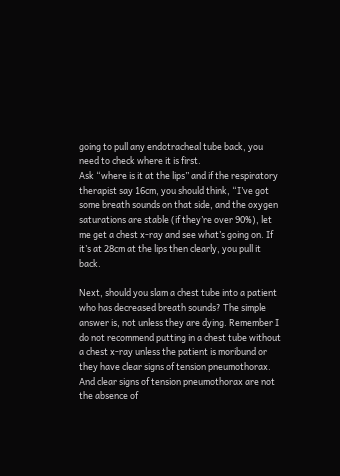going to pull any endotracheal tube back, you need to check where it is first.
Ask “where is it at the lips” and if the respiratory therapist say 16cm, you should think, “I’ve got some breath sounds on that side, and the oxygen saturations are stable (if they’re over 90%), let me get a chest x-ray and see what’s going on. If it’s at 28cm at the lips then clearly, you pull it back.

Next, should you slam a chest tube into a patient who has decreased breath sounds? The simple answer is, not unless they are dying. Remember I do not recommend putting in a chest tube without a chest x-ray unless the patient is moribund or they have clear signs of tension pneumothorax. And clear signs of tension pneumothorax are not the absence of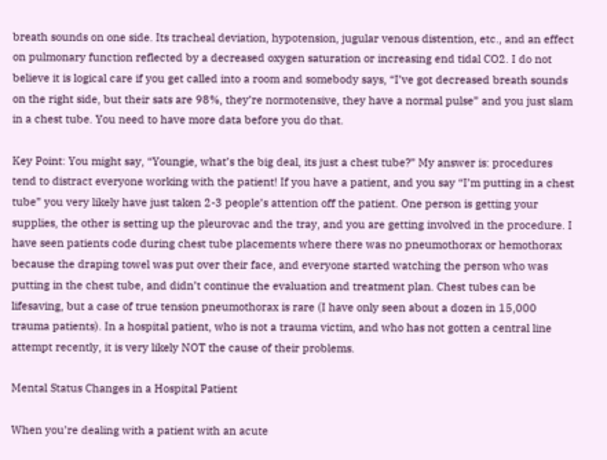breath sounds on one side. Its tracheal deviation, hypotension, jugular venous distention, etc., and an effect on pulmonary function reflected by a decreased oxygen saturation or increasing end tidal CO2. I do not believe it is logical care if you get called into a room and somebody says, “I’ve got decreased breath sounds on the right side, but their sats are 98%, they’re normotensive, they have a normal pulse” and you just slam in a chest tube. You need to have more data before you do that.

Key Point: You might say, “Youngie, what’s the big deal, its just a chest tube?” My answer is: procedures tend to distract everyone working with the patient! If you have a patient, and you say “I’m putting in a chest tube” you very likely have just taken 2-3 people’s attention off the patient. One person is getting your supplies, the other is setting up the pleurovac and the tray, and you are getting involved in the procedure. I have seen patients code during chest tube placements where there was no pneumothorax or hemothorax because the draping towel was put over their face, and everyone started watching the person who was putting in the chest tube, and didn’t continue the evaluation and treatment plan. Chest tubes can be lifesaving, but a case of true tension pneumothorax is rare (I have only seen about a dozen in 15,000 trauma patients). In a hospital patient, who is not a trauma victim, and who has not gotten a central line attempt recently, it is very likely NOT the cause of their problems.

Mental Status Changes in a Hospital Patient

When you’re dealing with a patient with an acute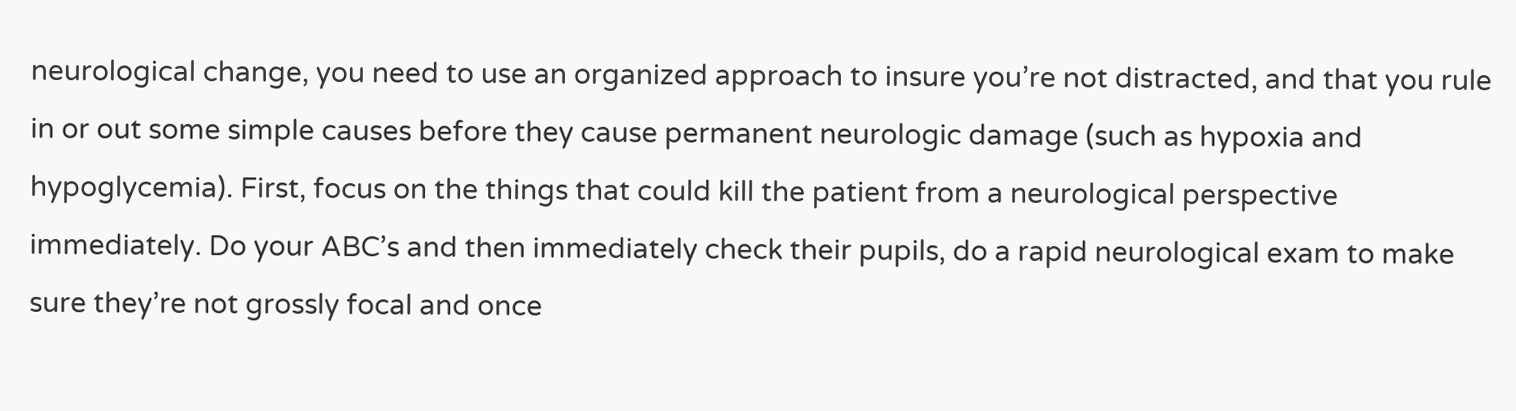neurological change, you need to use an organized approach to insure you’re not distracted, and that you rule in or out some simple causes before they cause permanent neurologic damage (such as hypoxia and hypoglycemia). First, focus on the things that could kill the patient from a neurological perspective immediately. Do your ABC’s and then immediately check their pupils, do a rapid neurological exam to make sure they’re not grossly focal and once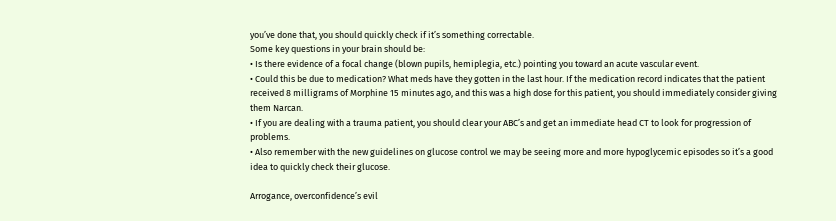you’ve done that, you should quickly check if it’s something correctable.
Some key questions in your brain should be:
• Is there evidence of a focal change (blown pupils, hemiplegia, etc.) pointing you toward an acute vascular event.
• Could this be due to medication? What meds have they gotten in the last hour. If the medication record indicates that the patient received 8 milligrams of Morphine 15 minutes ago, and this was a high dose for this patient, you should immediately consider giving them Narcan.
• If you are dealing with a trauma patient, you should clear your ABC’s and get an immediate head CT to look for progression of problems.
• Also remember with the new guidelines on glucose control we may be seeing more and more hypoglycemic episodes so it’s a good idea to quickly check their glucose.

Arrogance, overconfidence’s evil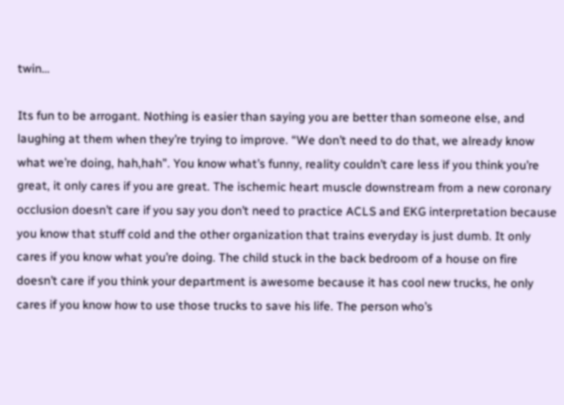twin…

Its fun to be arrogant. Nothing is easier than saying you are better than someone else, and laughing at them when they’re trying to improve. “We don’t need to do that, we already know what we’re doing, hah,hah”. You know what’s funny, reality couldn’t care less if you think you’re great, it only cares if you are great. The ischemic heart muscle downstream from a new coronary occlusion doesn’t care if you say you don’t need to practice ACLS and EKG interpretation because you know that stuff cold and the other organization that trains everyday is just dumb. It only cares if you know what you’re doing. The child stuck in the back bedroom of a house on fire doesn’t care if you think your department is awesome because it has cool new trucks, he only cares if you know how to use those trucks to save his life. The person who’s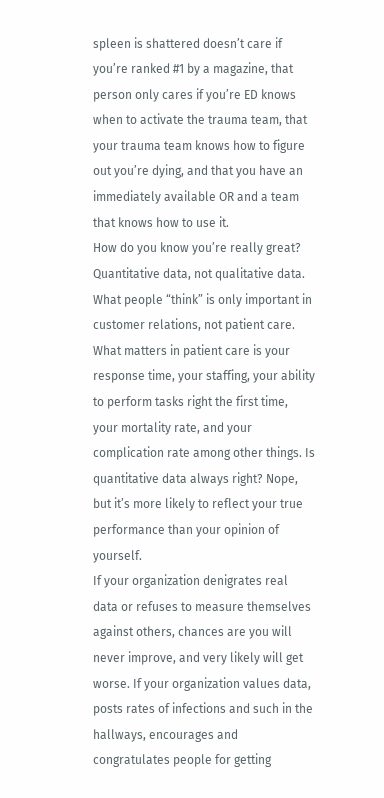spleen is shattered doesn’t care if you’re ranked #1 by a magazine, that person only cares if you’re ED knows when to activate the trauma team, that your trauma team knows how to figure out you’re dying, and that you have an immediately available OR and a team that knows how to use it.
How do you know you’re really great? Quantitative data, not qualitative data. What people “think” is only important in customer relations, not patient care. What matters in patient care is your response time, your staffing, your ability to perform tasks right the first time, your mortality rate, and your complication rate among other things. Is quantitative data always right? Nope, but it’s more likely to reflect your true performance than your opinion of yourself.
If your organization denigrates real data or refuses to measure themselves against others, chances are you will never improve, and very likely will get worse. If your organization values data, posts rates of infections and such in the hallways, encourages and congratulates people for getting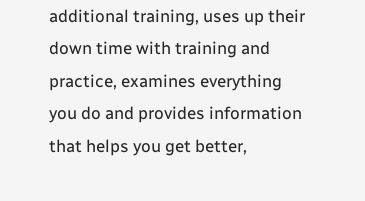additional training, uses up their down time with training and practice, examines everything you do and provides information that helps you get better,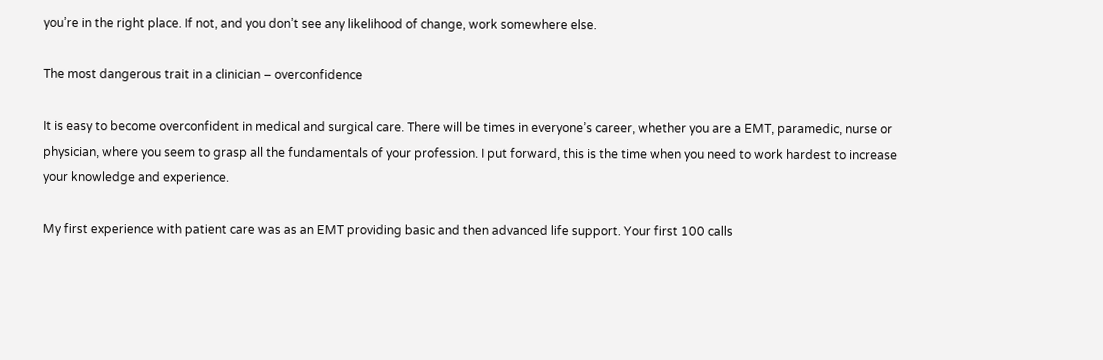you’re in the right place. If not, and you don’t see any likelihood of change, work somewhere else.

The most dangerous trait in a clinician – overconfidence

It is easy to become overconfident in medical and surgical care. There will be times in everyone’s career, whether you are a EMT, paramedic, nurse or physician, where you seem to grasp all the fundamentals of your profession. I put forward, this is the time when you need to work hardest to increase your knowledge and experience.

My first experience with patient care was as an EMT providing basic and then advanced life support. Your first 100 calls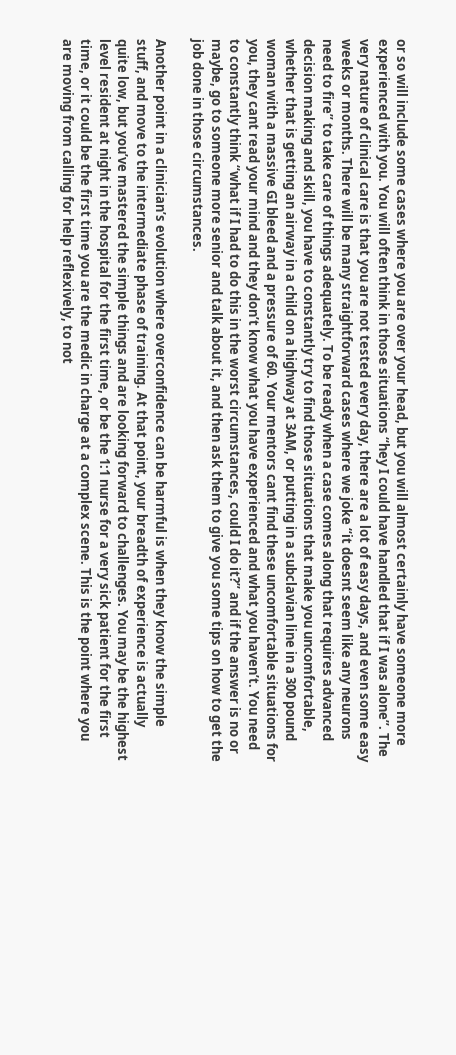or so will include some cases where you are over your head, but you will almost certainly have someone more experienced with you. You will often think in those situations “hey I could have handled that if I was alone”. The very nature of clinical care is that you are not tested every day, there are a lot of easy days, and even some easy weeks or months. There will be many straightforward cases where we joke “it doesnt seem like any neurons need to fire” to take care of things adequately. To be ready when a case comes along that requires advanced decision making and skill, you have to constantly try to find those situations that make you uncomfortable, whether that is getting an airway in a child on a highway at 3AM, or putting in a subclavian line in a 300 pound woman with a massive GI bleed and a pressure of 60. Your mentors cant find these uncomfortable situations for you, they cant read your mind and they don’t know what you have experienced and what you haven’t. You need to constantly think “what if I had to do this in the worst circumstances, could I do it?” and if the answer is no or maybe, go to someone more senior and talk about it, and then ask them to give you some tips on how to get the job done in those circumstances.

Another point in a clinician’s evolution where overconfidence can be harmful is when they know the simple stuff, and move to the intermediate phase of training. At that point, your breadth of experience is actually quite low, but you’ve mastered the simple things and are looking forward to challenges. You may be the highest level resident at night in the hospital for the first time, or be the 1:1 nurse for a very sick patient for the first time, or it could be the first time you are the medic in charge at a complex scene. This is the point where you are moving from calling for help reflexively, to not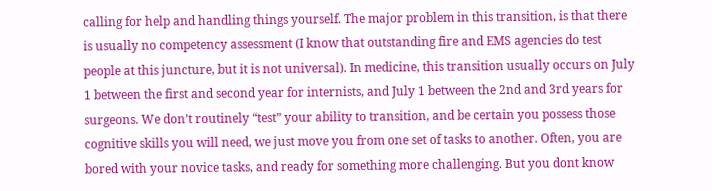calling for help and handling things yourself. The major problem in this transition, is that there is usually no competency assessment (I know that outstanding fire and EMS agencies do test people at this juncture, but it is not universal). In medicine, this transition usually occurs on July 1 between the first and second year for internists, and July 1 between the 2nd and 3rd years for surgeons. We don’t routinely “test” your ability to transition, and be certain you possess those cognitive skills you will need, we just move you from one set of tasks to another. Often, you are bored with your novice tasks, and ready for something more challenging. But you dont know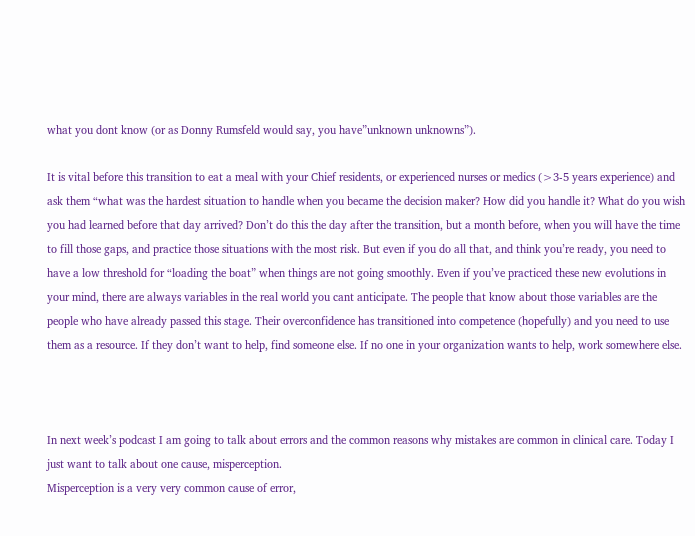what you dont know (or as Donny Rumsfeld would say, you have”unknown unknowns”).

It is vital before this transition to eat a meal with your Chief residents, or experienced nurses or medics (>3-5 years experience) and ask them “what was the hardest situation to handle when you became the decision maker? How did you handle it? What do you wish you had learned before that day arrived? Don’t do this the day after the transition, but a month before, when you will have the time to fill those gaps, and practice those situations with the most risk. But even if you do all that, and think you’re ready, you need to have a low threshold for “loading the boat” when things are not going smoothly. Even if you’ve practiced these new evolutions in your mind, there are always variables in the real world you cant anticipate. The people that know about those variables are the people who have already passed this stage. Their overconfidence has transitioned into competence (hopefully) and you need to use them as a resource. If they don’t want to help, find someone else. If no one in your organization wants to help, work somewhere else.



In next week’s podcast I am going to talk about errors and the common reasons why mistakes are common in clinical care. Today I just want to talk about one cause, misperception.
Misperception is a very very common cause of error,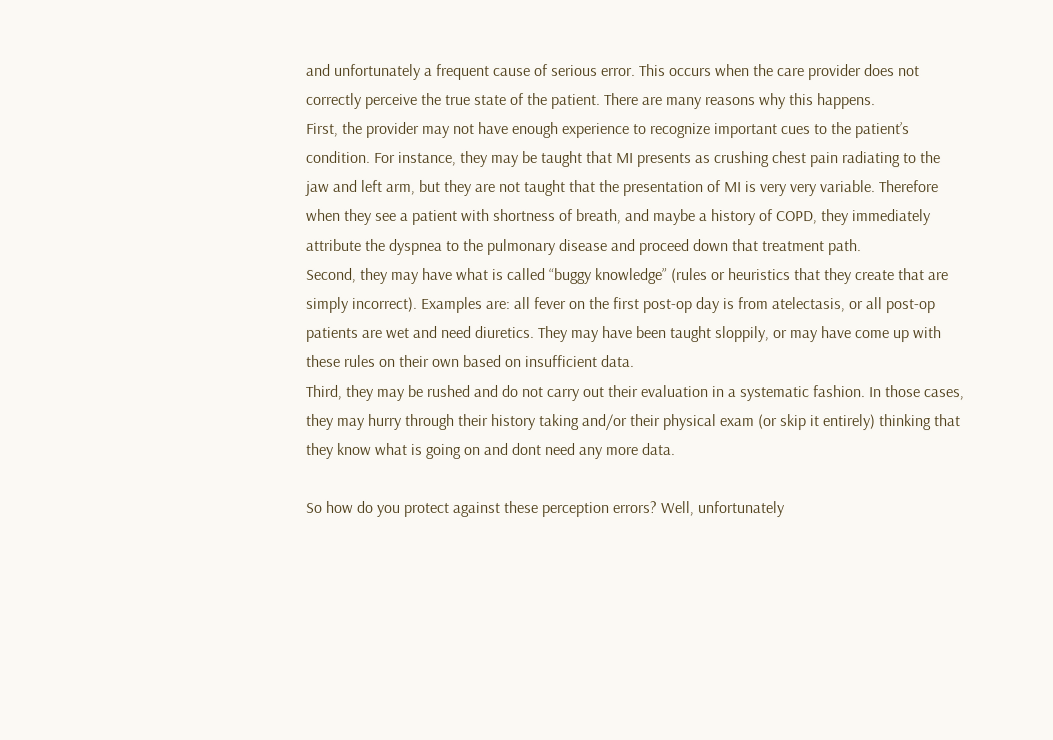and unfortunately a frequent cause of serious error. This occurs when the care provider does not correctly perceive the true state of the patient. There are many reasons why this happens.
First, the provider may not have enough experience to recognize important cues to the patient’s condition. For instance, they may be taught that MI presents as crushing chest pain radiating to the jaw and left arm, but they are not taught that the presentation of MI is very very variable. Therefore when they see a patient with shortness of breath, and maybe a history of COPD, they immediately attribute the dyspnea to the pulmonary disease and proceed down that treatment path.
Second, they may have what is called “buggy knowledge” (rules or heuristics that they create that are simply incorrect). Examples are: all fever on the first post-op day is from atelectasis, or all post-op patients are wet and need diuretics. They may have been taught sloppily, or may have come up with these rules on their own based on insufficient data.
Third, they may be rushed and do not carry out their evaluation in a systematic fashion. In those cases, they may hurry through their history taking and/or their physical exam (or skip it entirely) thinking that they know what is going on and dont need any more data.

So how do you protect against these perception errors? Well, unfortunately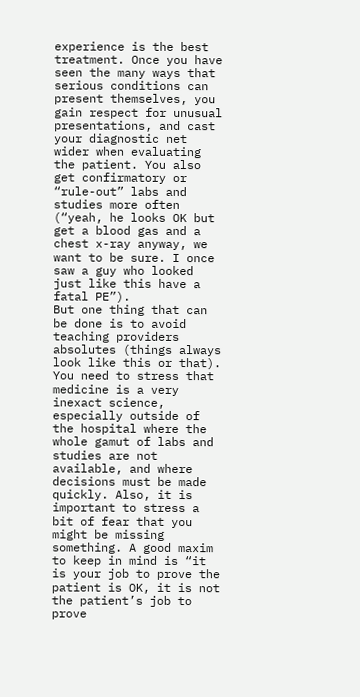experience is the best treatment. Once you have seen the many ways that serious conditions can present themselves, you gain respect for unusual presentations, and cast your diagnostic net wider when evaluating the patient. You also get confirmatory or “rule-out” labs and studies more often (“yeah, he looks OK but get a blood gas and a chest x-ray anyway, we want to be sure. I once saw a guy who looked just like this have a fatal PE”).
But one thing that can be done is to avoid teaching providers absolutes (things always look like this or that). You need to stress that medicine is a very inexact science, especially outside of the hospital where the whole gamut of labs and studies are not available, and where decisions must be made quickly. Also, it is important to stress a bit of fear that you might be missing something. A good maxim to keep in mind is “it is your job to prove the patient is OK, it is not the patient’s job to prove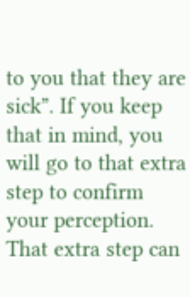to you that they are sick”. If you keep that in mind, you will go to that extra step to confirm your perception. That extra step can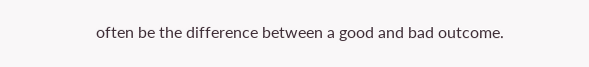often be the difference between a good and bad outcome.